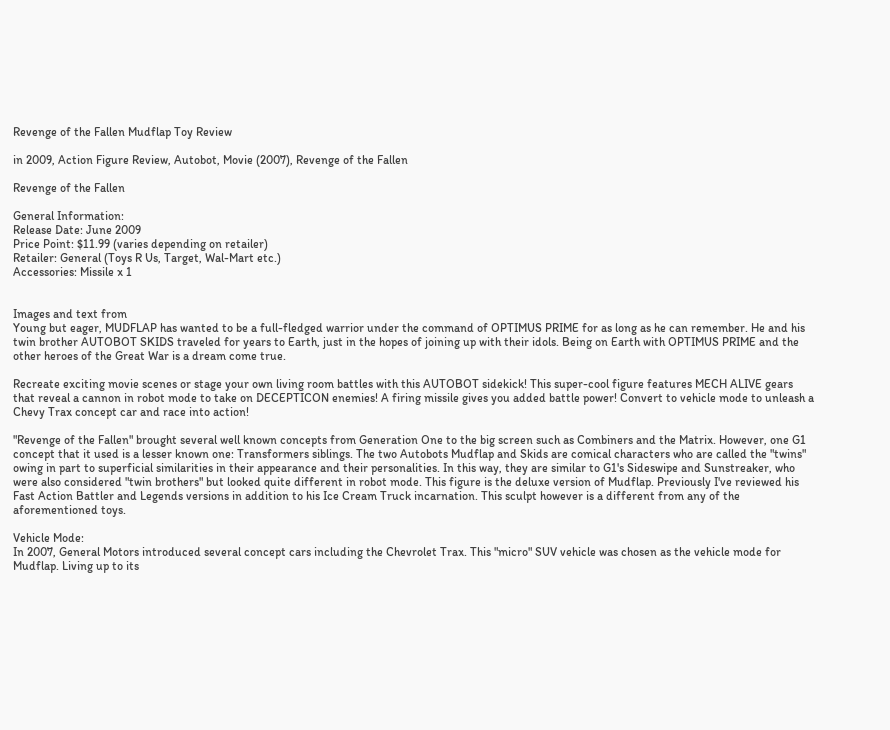Revenge of the Fallen Mudflap Toy Review

in 2009, Action Figure Review, Autobot, Movie (2007), Revenge of the Fallen

Revenge of the Fallen

General Information:
Release Date: June 2009
Price Point: $11.99 (varies depending on retailer)
Retailer: General (Toys R Us, Target, Wal-Mart etc.)
Accessories: Missile x 1


Images and text from
Young but eager, MUDFLAP has wanted to be a full-fledged warrior under the command of OPTIMUS PRIME for as long as he can remember. He and his twin brother AUTOBOT SKIDS traveled for years to Earth, just in the hopes of joining up with their idols. Being on Earth with OPTIMUS PRIME and the other heroes of the Great War is a dream come true.

Recreate exciting movie scenes or stage your own living room battles with this AUTOBOT sidekick! This super-cool figure features MECH ALIVE gears that reveal a cannon in robot mode to take on DECEPTICON enemies! A firing missile gives you added battle power! Convert to vehicle mode to unleash a Chevy Trax concept car and race into action!

"Revenge of the Fallen" brought several well known concepts from Generation One to the big screen such as Combiners and the Matrix. However, one G1 concept that it used is a lesser known one: Transformers siblings. The two Autobots Mudflap and Skids are comical characters who are called the "twins" owing in part to superficial similarities in their appearance and their personalities. In this way, they are similar to G1's Sideswipe and Sunstreaker, who were also considered "twin brothers" but looked quite different in robot mode. This figure is the deluxe version of Mudflap. Previously I've reviewed his Fast Action Battler and Legends versions in addition to his Ice Cream Truck incarnation. This sculpt however is a different from any of the aforementioned toys.

Vehicle Mode:
In 2007, General Motors introduced several concept cars including the Chevrolet Trax. This "micro" SUV vehicle was chosen as the vehicle mode for Mudflap. Living up to its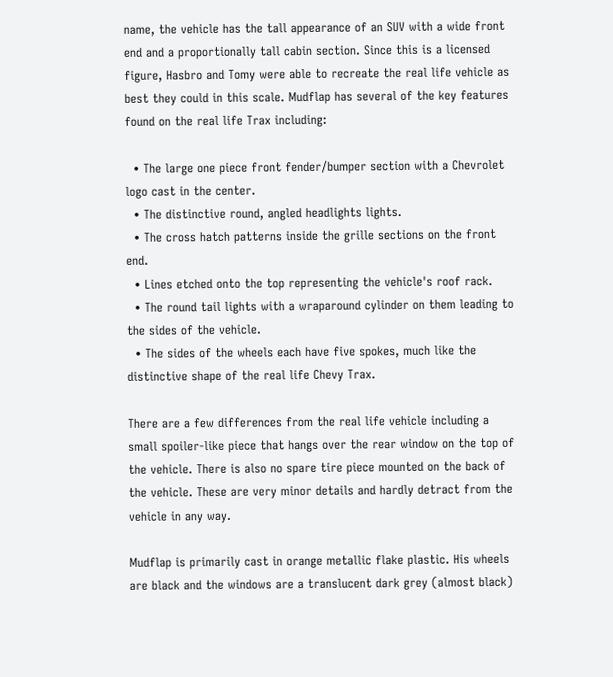name, the vehicle has the tall appearance of an SUV with a wide front end and a proportionally tall cabin section. Since this is a licensed figure, Hasbro and Tomy were able to recreate the real life vehicle as best they could in this scale. Mudflap has several of the key features found on the real life Trax including:

  • The large one piece front fender/bumper section with a Chevrolet logo cast in the center.
  • The distinctive round, angled headlights lights.
  • The cross hatch patterns inside the grille sections on the front end.
  • Lines etched onto the top representing the vehicle's roof rack.
  • The round tail lights with a wraparound cylinder on them leading to the sides of the vehicle.
  • The sides of the wheels each have five spokes, much like the distinctive shape of the real life Chevy Trax.

There are a few differences from the real life vehicle including a small spoiler-like piece that hangs over the rear window on the top of the vehicle. There is also no spare tire piece mounted on the back of the vehicle. These are very minor details and hardly detract from the vehicle in any way.

Mudflap is primarily cast in orange metallic flake plastic. His wheels are black and the windows are a translucent dark grey (almost black)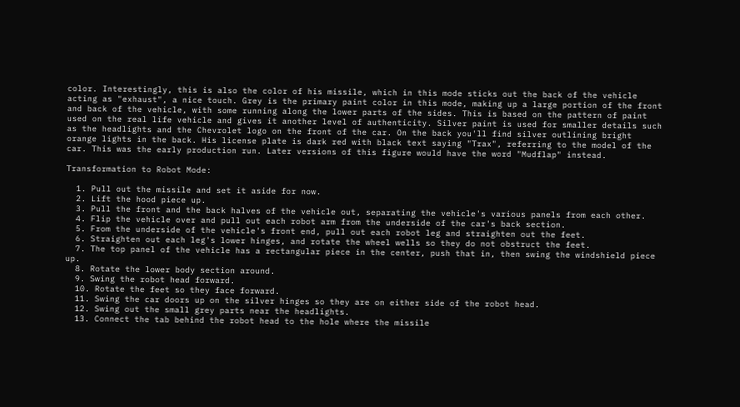color. Interestingly, this is also the color of his missile, which in this mode sticks out the back of the vehicle acting as "exhaust", a nice touch. Grey is the primary paint color in this mode, making up a large portion of the front and back of the vehicle, with some running along the lower parts of the sides. This is based on the pattern of paint used on the real life vehicle and gives it another level of authenticity. Silver paint is used for smaller details such as the headlights and the Chevrolet logo on the front of the car. On the back you'll find silver outlining bright orange lights in the back. His license plate is dark red with black text saying "Trax", referring to the model of the car. This was the early production run. Later versions of this figure would have the word "Mudflap" instead.

Transformation to Robot Mode:

  1. Pull out the missile and set it aside for now.
  2. Lift the hood piece up.
  3. Pull the front and the back halves of the vehicle out, separating the vehicle's various panels from each other.
  4. Flip the vehicle over and pull out each robot arm from the underside of the car's back section.
  5. From the underside of the vehicle's front end, pull out each robot leg and straighten out the feet.
  6. Straighten out each leg's lower hinges, and rotate the wheel wells so they do not obstruct the feet.
  7. The top panel of the vehicle has a rectangular piece in the center, push that in, then swing the windshield piece up.
  8. Rotate the lower body section around.
  9. Swing the robot head forward.
  10. Rotate the feet so they face forward.
  11. Swing the car doors up on the silver hinges so they are on either side of the robot head.
  12. Swing out the small grey parts near the headlights.
  13. Connect the tab behind the robot head to the hole where the missile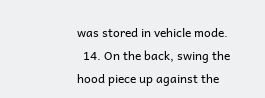was stored in vehicle mode.
  14. On the back, swing the hood piece up against the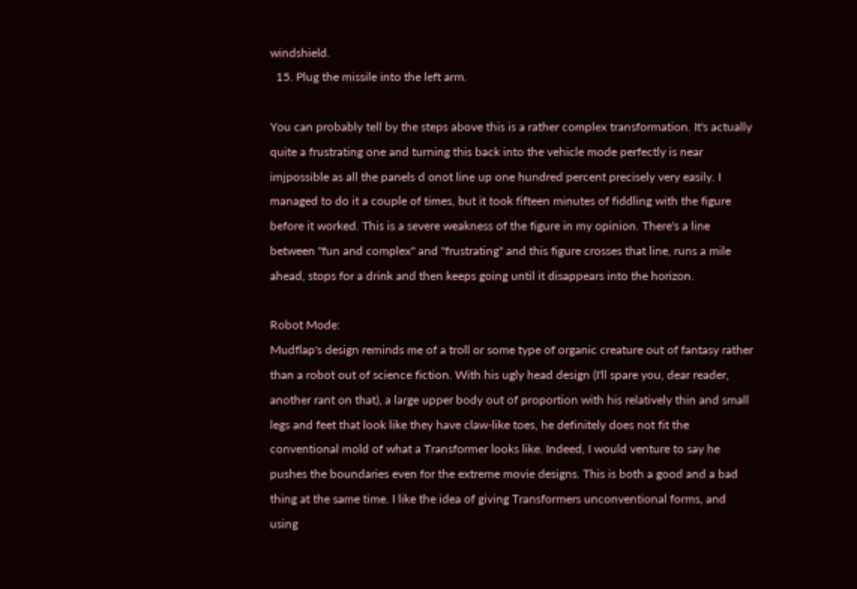windshield.
  15. Plug the missile into the left arm.

You can probably tell by the steps above this is a rather complex transformation. It's actually quite a frustrating one and turning this back into the vehicle mode perfectly is near imjpossible as all the panels d onot line up one hundred percent precisely very easily. I managed to do it a couple of times, but it took fifteen minutes of fiddling with the figure before it worked. This is a severe weakness of the figure in my opinion. There's a line between "fun and complex" and "frustrating" and this figure crosses that line, runs a mile ahead, stops for a drink and then keeps going until it disappears into the horizon.

Robot Mode:
Mudflap's design reminds me of a troll or some type of organic creature out of fantasy rather than a robot out of science fiction. With his ugly head design (I'll spare you, dear reader, another rant on that), a large upper body out of proportion with his relatively thin and small legs and feet that look like they have claw-like toes, he definitely does not fit the conventional mold of what a Transformer looks like. Indeed, I would venture to say he pushes the boundaries even for the extreme movie designs. This is both a good and a bad thing at the same time. I like the idea of giving Transformers unconventional forms, and using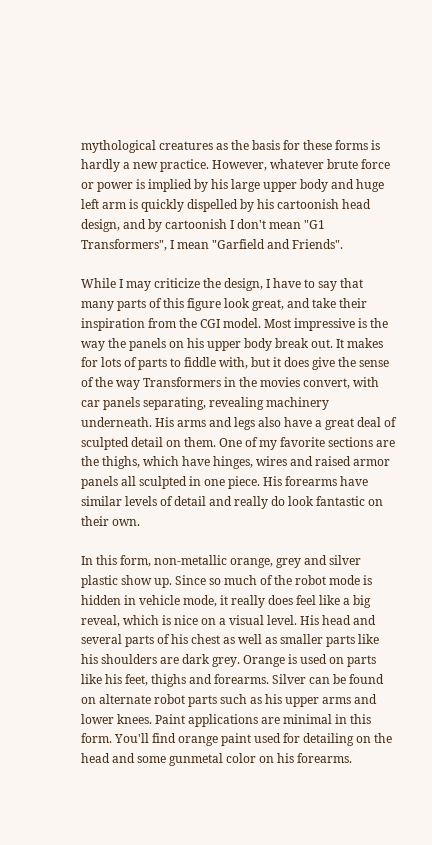mythological creatures as the basis for these forms is hardly a new practice. However, whatever brute force or power is implied by his large upper body and huge left arm is quickly dispelled by his cartoonish head design, and by cartoonish I don't mean "G1 Transformers", I mean "Garfield and Friends".

While I may criticize the design, I have to say that many parts of this figure look great, and take their inspiration from the CGI model. Most impressive is the way the panels on his upper body break out. It makes for lots of parts to fiddle with, but it does give the sense of the way Transformers in the movies convert, with car panels separating, revealing machinery underneath. His arms and legs also have a great deal of sculpted detail on them. One of my favorite sections are the thighs, which have hinges, wires and raised armor panels all sculpted in one piece. His forearms have similar levels of detail and really do look fantastic on their own.

In this form, non-metallic orange, grey and silver plastic show up. Since so much of the robot mode is hidden in vehicle mode, it really does feel like a big reveal, which is nice on a visual level. His head and several parts of his chest as well as smaller parts like his shoulders are dark grey. Orange is used on parts like his feet, thighs and forearms. Silver can be found on alternate robot parts such as his upper arms and lower knees. Paint applications are minimal in this form. You'll find orange paint used for detailing on the head and some gunmetal color on his forearms.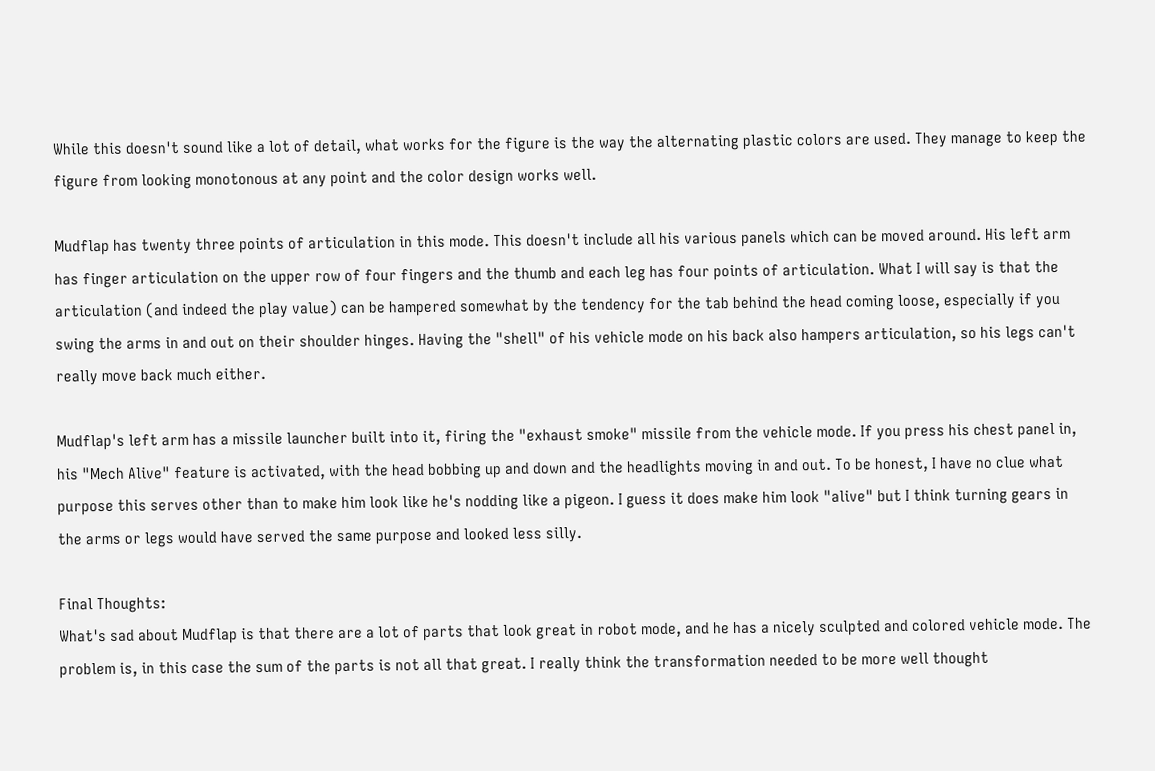While this doesn't sound like a lot of detail, what works for the figure is the way the alternating plastic colors are used. They manage to keep the figure from looking monotonous at any point and the color design works well.

Mudflap has twenty three points of articulation in this mode. This doesn't include all his various panels which can be moved around. His left arm has finger articulation on the upper row of four fingers and the thumb and each leg has four points of articulation. What I will say is that the articulation (and indeed the play value) can be hampered somewhat by the tendency for the tab behind the head coming loose, especially if you swing the arms in and out on their shoulder hinges. Having the "shell" of his vehicle mode on his back also hampers articulation, so his legs can't really move back much either.

Mudflap's left arm has a missile launcher built into it, firing the "exhaust smoke" missile from the vehicle mode. If you press his chest panel in, his "Mech Alive" feature is activated, with the head bobbing up and down and the headlights moving in and out. To be honest, I have no clue what purpose this serves other than to make him look like he's nodding like a pigeon. I guess it does make him look "alive" but I think turning gears in the arms or legs would have served the same purpose and looked less silly.

Final Thoughts:
What's sad about Mudflap is that there are a lot of parts that look great in robot mode, and he has a nicely sculpted and colored vehicle mode. The problem is, in this case the sum of the parts is not all that great. I really think the transformation needed to be more well thought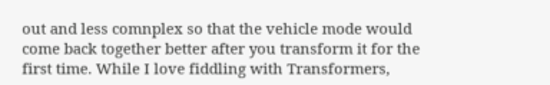out and less comnplex so that the vehicle mode would come back together better after you transform it for the first time. While I love fiddling with Transformers,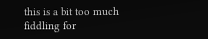this is a bit too much fiddling for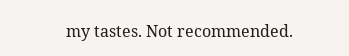my tastes. Not recommended.